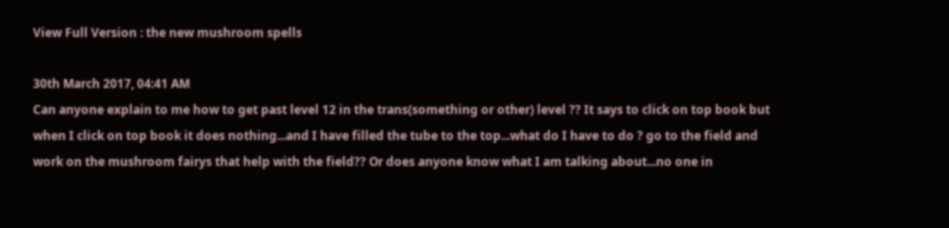View Full Version : the new mushroom spells

30th March 2017, 04:41 AM
Can anyone explain to me how to get past level 12 in the trans(something or other) level ?? It says to click on top book but when I click on top book it does nothing...and I have filled the tube to the top...what do I have to do ? go to the field and work on the mushroom fairys that help with the field?? Or does anyone know what I am talking about...no one in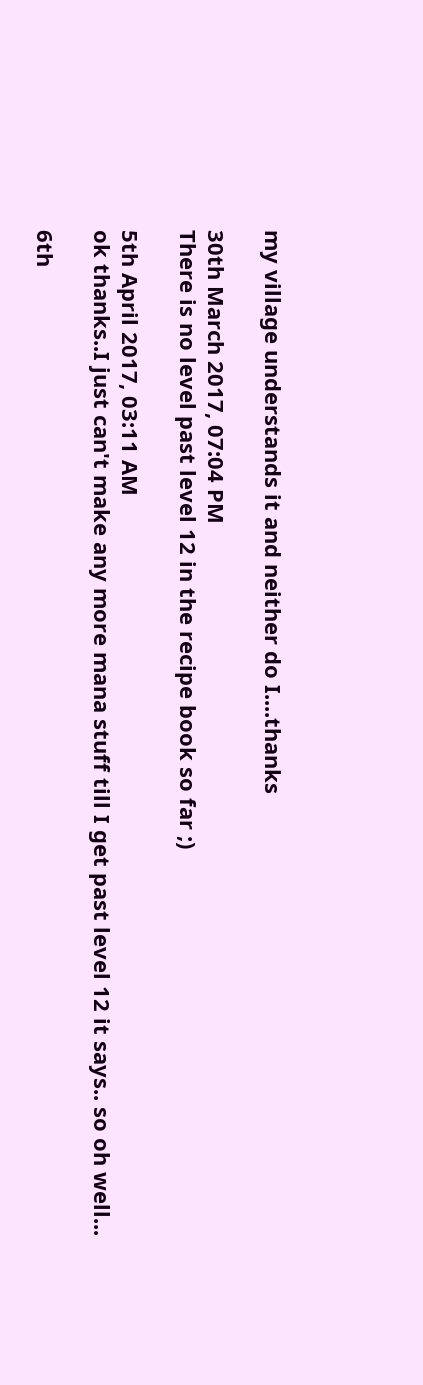my village understands it and neither do I....thanks

30th March 2017, 07:04 PM
There is no level past level 12 in the recipe book so far ;)

5th April 2017, 03:11 AM
ok thanks..I just can't make any more mana stuff till I get past level 12 it says.. so oh well...

6th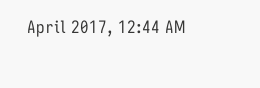April 2017, 12:44 AM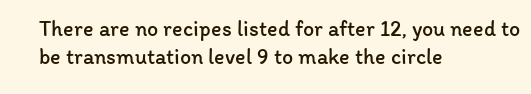There are no recipes listed for after 12, you need to be transmutation level 9 to make the circle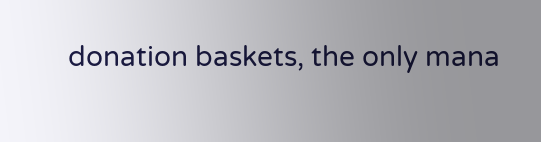donation baskets, the only mana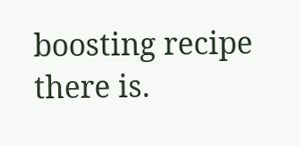boosting recipe there is.